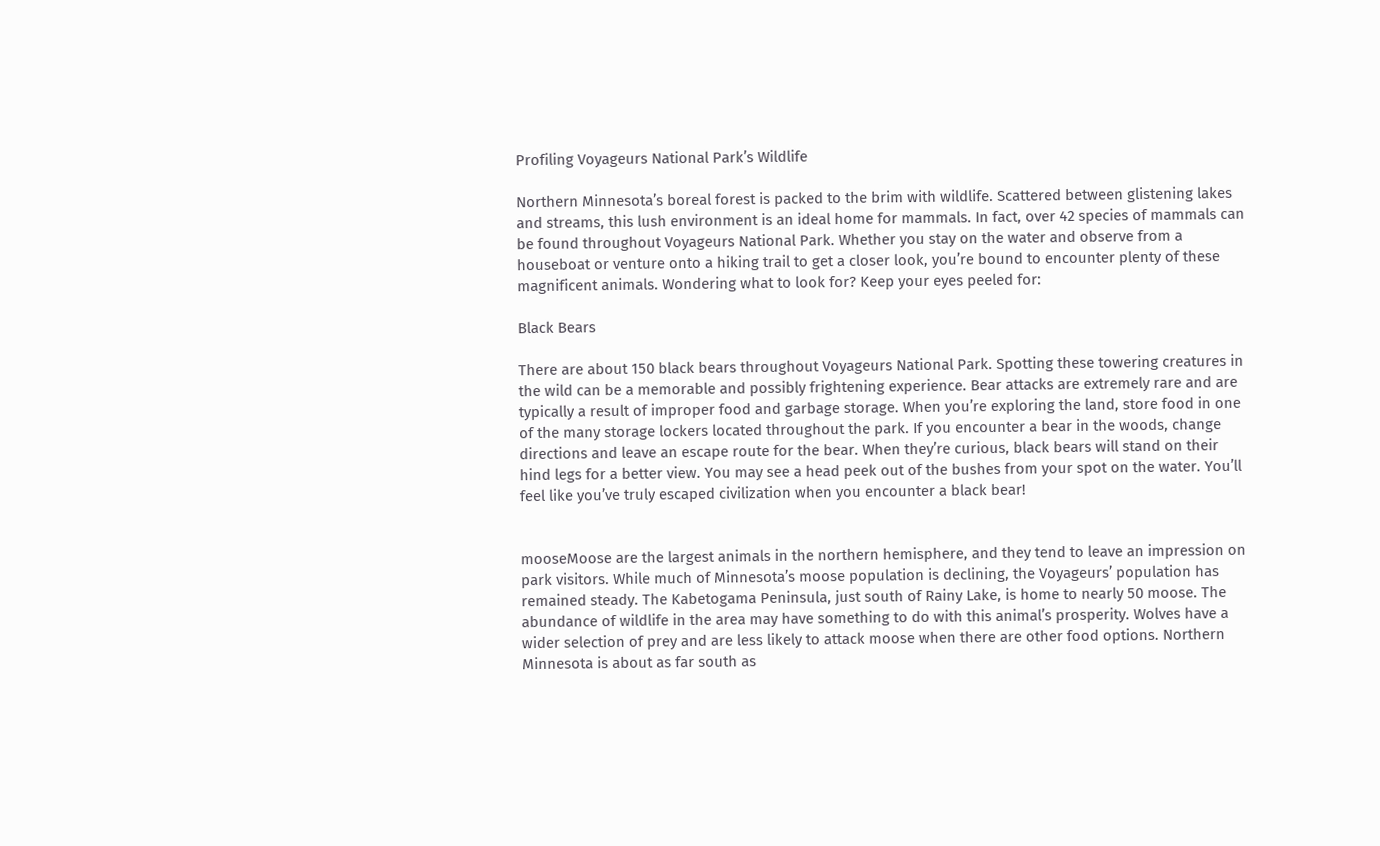Profiling Voyageurs National Park’s Wildlife

Northern Minnesota’s boreal forest is packed to the brim with wildlife. Scattered between glistening lakes and streams, this lush environment is an ideal home for mammals. In fact, over 42 species of mammals can be found throughout Voyageurs National Park. Whether you stay on the water and observe from a houseboat or venture onto a hiking trail to get a closer look, you’re bound to encounter plenty of these magnificent animals. Wondering what to look for? Keep your eyes peeled for:

Black Bears

There are about 150 black bears throughout Voyageurs National Park. Spotting these towering creatures in the wild can be a memorable and possibly frightening experience. Bear attacks are extremely rare and are typically a result of improper food and garbage storage. When you’re exploring the land, store food in one of the many storage lockers located throughout the park. If you encounter a bear in the woods, change directions and leave an escape route for the bear. When they’re curious, black bears will stand on their hind legs for a better view. You may see a head peek out of the bushes from your spot on the water. You’ll feel like you’ve truly escaped civilization when you encounter a black bear!


mooseMoose are the largest animals in the northern hemisphere, and they tend to leave an impression on park visitors. While much of Minnesota’s moose population is declining, the Voyageurs’ population has remained steady. The Kabetogama Peninsula, just south of Rainy Lake, is home to nearly 50 moose. The abundance of wildlife in the area may have something to do with this animal’s prosperity. Wolves have a wider selection of prey and are less likely to attack moose when there are other food options. Northern Minnesota is about as far south as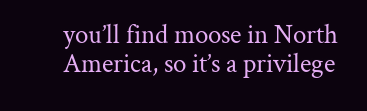you’ll find moose in North America, so it’s a privilege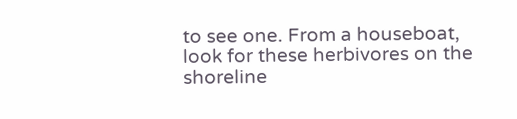to see one. From a houseboat, look for these herbivores on the shoreline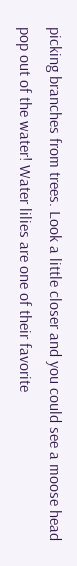picking branches from trees. Look a little closer and you could see a moose head pop out of the water! Water lilies are one of their favorite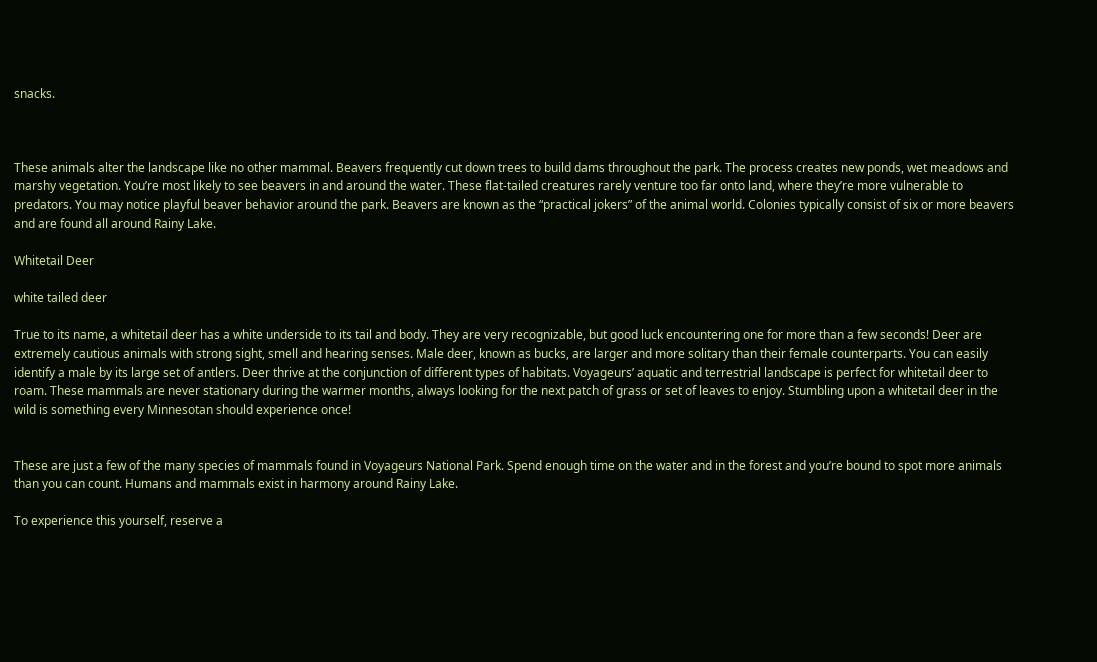snacks.



These animals alter the landscape like no other mammal. Beavers frequently cut down trees to build dams throughout the park. The process creates new ponds, wet meadows and marshy vegetation. You’re most likely to see beavers in and around the water. These flat-tailed creatures rarely venture too far onto land, where they’re more vulnerable to predators. You may notice playful beaver behavior around the park. Beavers are known as the “practical jokers” of the animal world. Colonies typically consist of six or more beavers and are found all around Rainy Lake.

Whitetail Deer

white tailed deer

True to its name, a whitetail deer has a white underside to its tail and body. They are very recognizable, but good luck encountering one for more than a few seconds! Deer are extremely cautious animals with strong sight, smell and hearing senses. Male deer, known as bucks, are larger and more solitary than their female counterparts. You can easily identify a male by its large set of antlers. Deer thrive at the conjunction of different types of habitats. Voyageurs’ aquatic and terrestrial landscape is perfect for whitetail deer to roam. These mammals are never stationary during the warmer months, always looking for the next patch of grass or set of leaves to enjoy. Stumbling upon a whitetail deer in the wild is something every Minnesotan should experience once!


These are just a few of the many species of mammals found in Voyageurs National Park. Spend enough time on the water and in the forest and you’re bound to spot more animals than you can count. Humans and mammals exist in harmony around Rainy Lake.

To experience this yourself, reserve a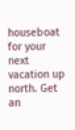houseboat for your next vacation up north. Get an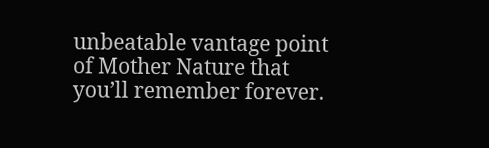unbeatable vantage point of Mother Nature that you’ll remember forever.